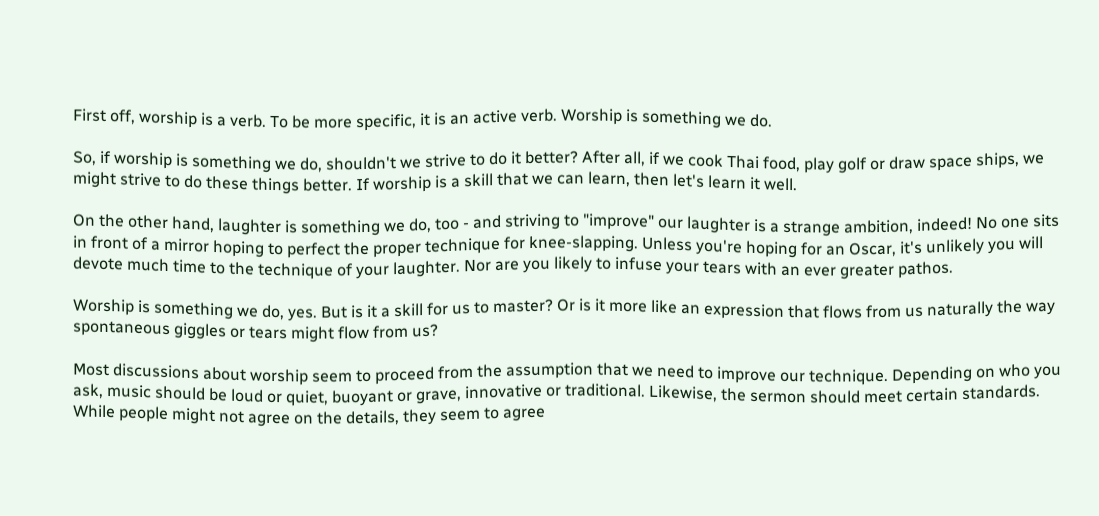First off, worship is a verb. To be more specific, it is an active verb. Worship is something we do.

So, if worship is something we do, shouldn't we strive to do it better? After all, if we cook Thai food, play golf or draw space ships, we might strive to do these things better. If worship is a skill that we can learn, then let's learn it well.

On the other hand, laughter is something we do, too - and striving to "improve" our laughter is a strange ambition, indeed! No one sits in front of a mirror hoping to perfect the proper technique for knee-slapping. Unless you're hoping for an Oscar, it's unlikely you will devote much time to the technique of your laughter. Nor are you likely to infuse your tears with an ever greater pathos.

Worship is something we do, yes. But is it a skill for us to master? Or is it more like an expression that flows from us naturally the way spontaneous giggles or tears might flow from us?

Most discussions about worship seem to proceed from the assumption that we need to improve our technique. Depending on who you ask, music should be loud or quiet, buoyant or grave, innovative or traditional. Likewise, the sermon should meet certain standards. While people might not agree on the details, they seem to agree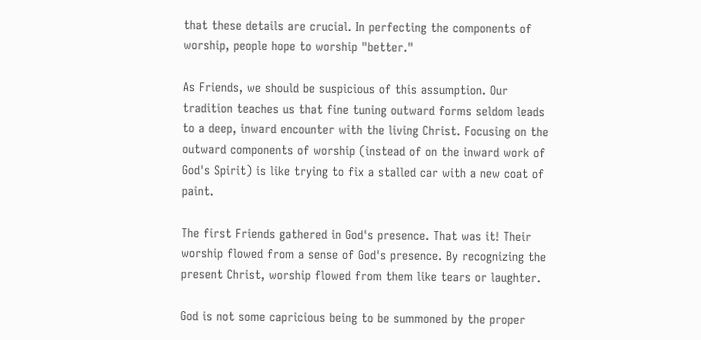that these details are crucial. In perfecting the components of worship, people hope to worship "better."

As Friends, we should be suspicious of this assumption. Our tradition teaches us that fine tuning outward forms seldom leads to a deep, inward encounter with the living Christ. Focusing on the outward components of worship (instead of on the inward work of God's Spirit) is like trying to fix a stalled car with a new coat of paint.

The first Friends gathered in God's presence. That was it! Their worship flowed from a sense of God's presence. By recognizing the present Christ, worship flowed from them like tears or laughter.

God is not some capricious being to be summoned by the proper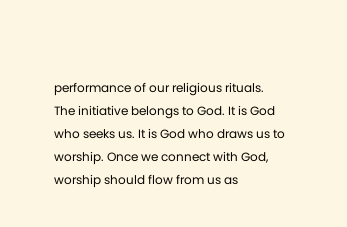performance of our religious rituals. The initiative belongs to God. It is God who seeks us. It is God who draws us to worship. Once we connect with God, worship should flow from us as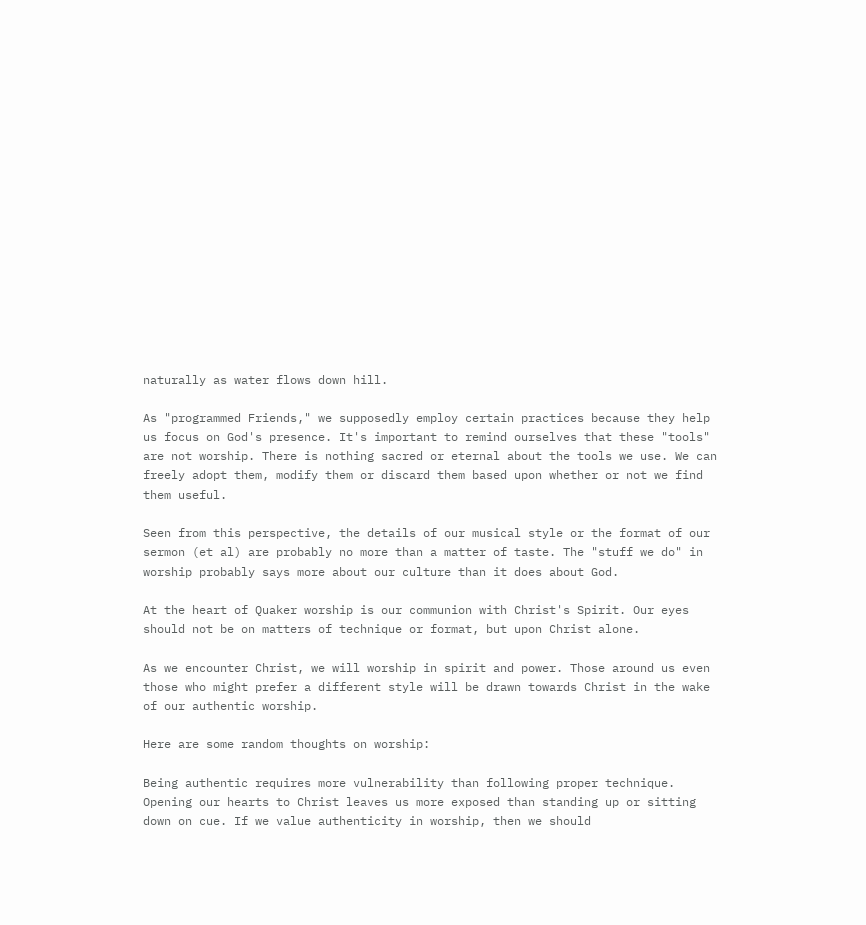naturally as water flows down hill.

As "programmed Friends," we supposedly employ certain practices because they help us focus on God's presence. It's important to remind ourselves that these "tools" are not worship. There is nothing sacred or eternal about the tools we use. We can freely adopt them, modify them or discard them based upon whether or not we find them useful.

Seen from this perspective, the details of our musical style or the format of our sermon (et al) are probably no more than a matter of taste. The "stuff we do" in worship probably says more about our culture than it does about God.

At the heart of Quaker worship is our communion with Christ's Spirit. Our eyes should not be on matters of technique or format, but upon Christ alone.

As we encounter Christ, we will worship in spirit and power. Those around us even those who might prefer a different style will be drawn towards Christ in the wake of our authentic worship.

Here are some random thoughts on worship:

Being authentic requires more vulnerability than following proper technique. Opening our hearts to Christ leaves us more exposed than standing up or sitting down on cue. If we value authenticity in worship, then we should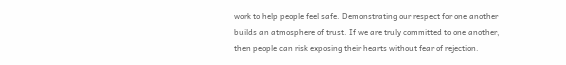work to help people feel safe. Demonstrating our respect for one another builds an atmosphere of trust. If we are truly committed to one another, then people can risk exposing their hearts without fear of rejection.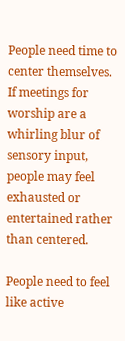People need time to center themselves. If meetings for worship are a whirling blur of sensory input, people may feel exhausted or entertained rather than centered.

People need to feel like active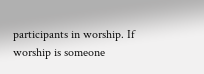participants in worship. If worship is someone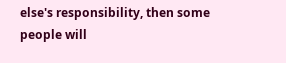else's responsibility, then some people will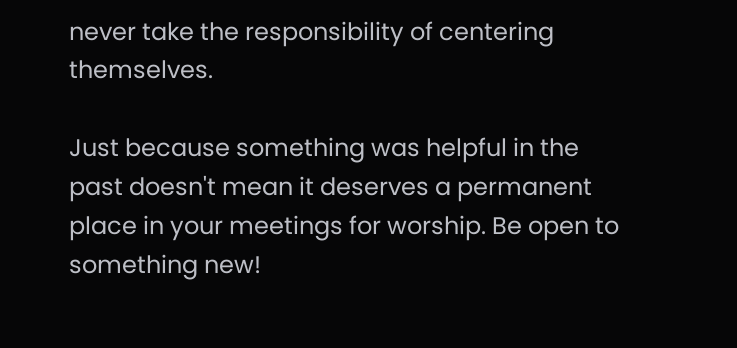never take the responsibility of centering themselves.

Just because something was helpful in the past doesn't mean it deserves a permanent place in your meetings for worship. Be open to something new!